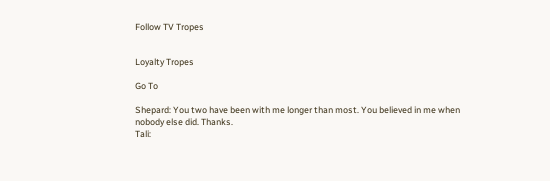Follow TV Tropes


Loyalty Tropes

Go To

Shepard: You two have been with me longer than most. You believed in me when nobody else did. Thanks.
Tali: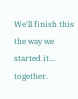We'll finish this the way we started it... together.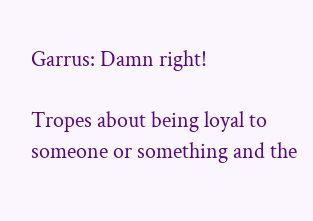Garrus: Damn right!

Tropes about being loyal to someone or something and the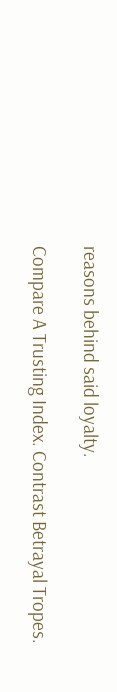reasons behind said loyalty.

Compare A Trusting Index. Contrast Betrayal Tropes.